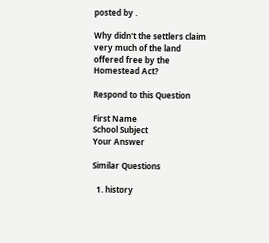posted by .

Why didn't the settlers claim very much of the land offered free by the Homestead Act?

Respond to this Question

First Name
School Subject
Your Answer

Similar Questions

  1. history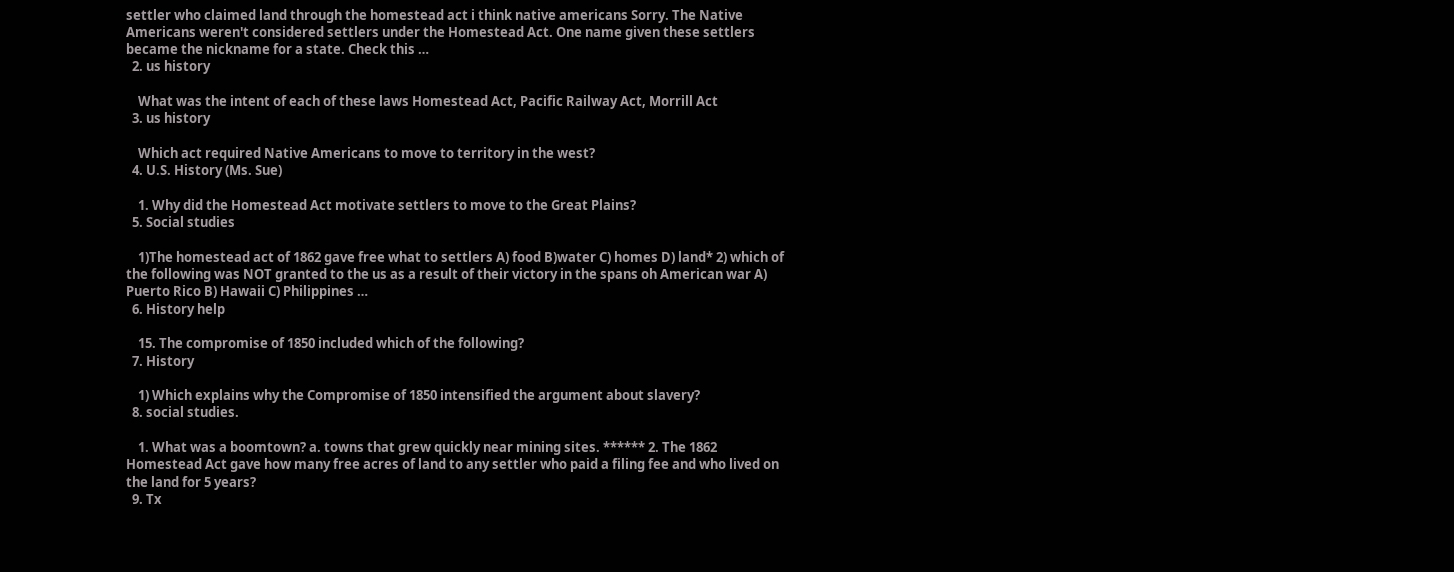settler who claimed land through the homestead act i think native americans Sorry. The Native Americans weren't considered settlers under the Homestead Act. One name given these settlers became the nickname for a state. Check this …
  2. us history

    What was the intent of each of these laws Homestead Act, Pacific Railway Act, Morrill Act
  3. us history

    Which act required Native Americans to move to territory in the west?
  4. U.S. History (Ms. Sue)

    1. Why did the Homestead Act motivate settlers to move to the Great Plains?
  5. Social studies

    1)The homestead act of 1862 gave free what to settlers A) food B)water C) homes D) land* 2) which of the following was NOT granted to the us as a result of their victory in the spans oh American war A) Puerto Rico B) Hawaii C) Philippines …
  6. History help

    15. The compromise of 1850 included which of the following?
  7. History

    1) Which explains why the Compromise of 1850 intensified the argument about slavery?
  8. social studies.

    1. What was a boomtown? a. towns that grew quickly near mining sites. ****** 2. The 1862 Homestead Act gave how many free acres of land to any settler who paid a filing fee and who lived on the land for 5 years?
  9. Tx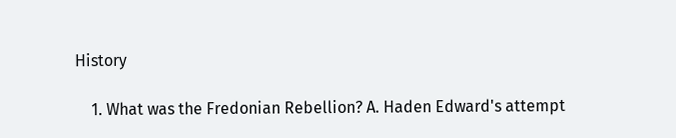History

    1. What was the Fredonian Rebellion? A. Haden Edward's attempt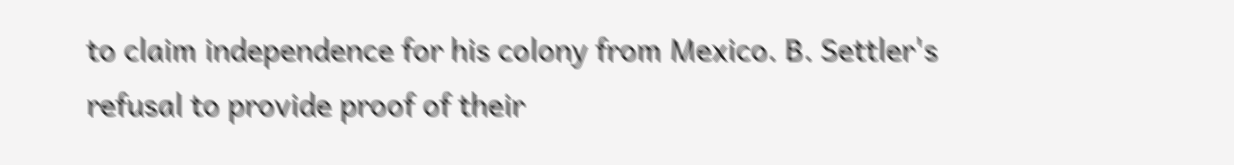to claim independence for his colony from Mexico. B. Settler's refusal to provide proof of their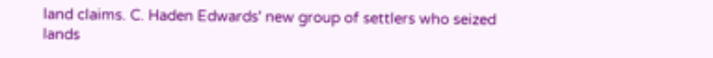land claims. C. Haden Edwards' new group of settlers who seized lands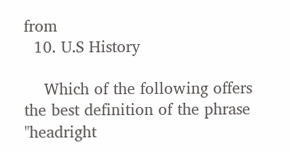from
  10. U.S History

    Which of the following offers the best definition of the phrase "headright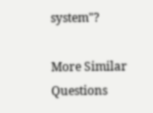system"?

More Similar Questions